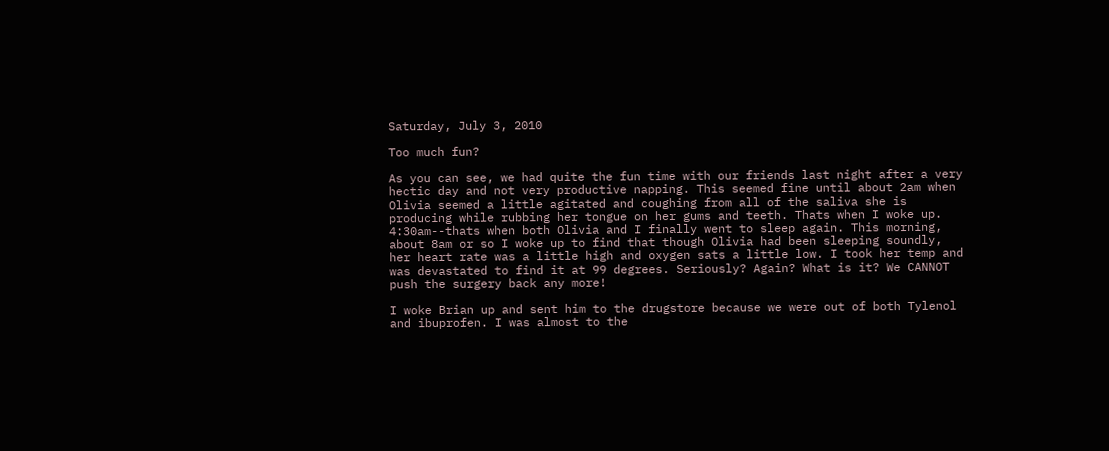Saturday, July 3, 2010

Too much fun?

As you can see, we had quite the fun time with our friends last night after a very hectic day and not very productive napping. This seemed fine until about 2am when Olivia seemed a little agitated and coughing from all of the saliva she is producing while rubbing her tongue on her gums and teeth. Thats when I woke up. 4:30am--thats when both Olivia and I finally went to sleep again. This morning, about 8am or so I woke up to find that though Olivia had been sleeping soundly, her heart rate was a little high and oxygen sats a little low. I took her temp and was devastated to find it at 99 degrees. Seriously? Again? What is it? We CANNOT push the surgery back any more!

I woke Brian up and sent him to the drugstore because we were out of both Tylenol and ibuprofen. I was almost to the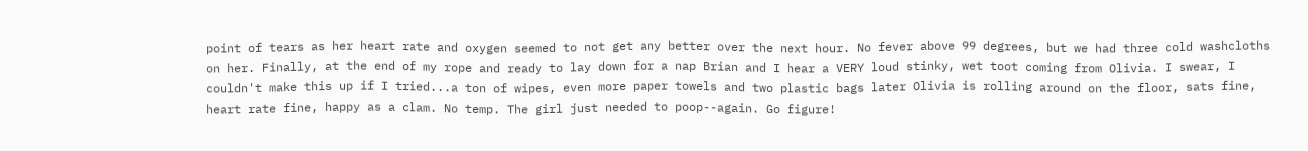point of tears as her heart rate and oxygen seemed to not get any better over the next hour. No fever above 99 degrees, but we had three cold washcloths on her. Finally, at the end of my rope and ready to lay down for a nap Brian and I hear a VERY loud stinky, wet toot coming from Olivia. I swear, I couldn't make this up if I tried...a ton of wipes, even more paper towels and two plastic bags later Olivia is rolling around on the floor, sats fine, heart rate fine, happy as a clam. No temp. The girl just needed to poop--again. Go figure!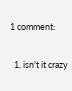1 comment:

  1. isn't it crazy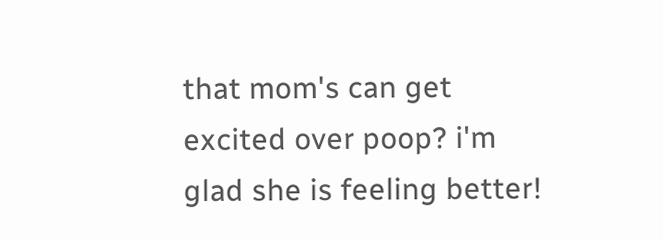that mom's can get excited over poop? i'm glad she is feeling better!